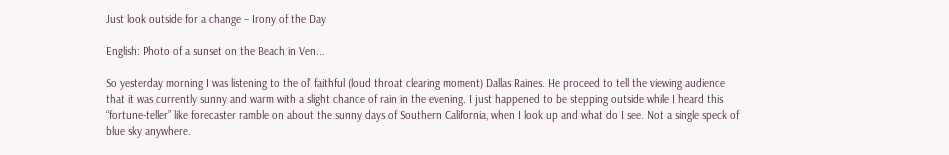Just look outside for a change – Irony of the Day

English: Photo of a sunset on the Beach in Ven...

So yesterday morning I was listening to the ol’ faithful (loud throat clearing moment) Dallas Raines. He proceed to tell the viewing audience that it was currently sunny and warm with a slight chance of rain in the evening. I just happened to be stepping outside while I heard this “fortune-teller” like forecaster ramble on about the sunny days of Southern California, when I look up and what do I see. Not a single speck of blue sky anywhere.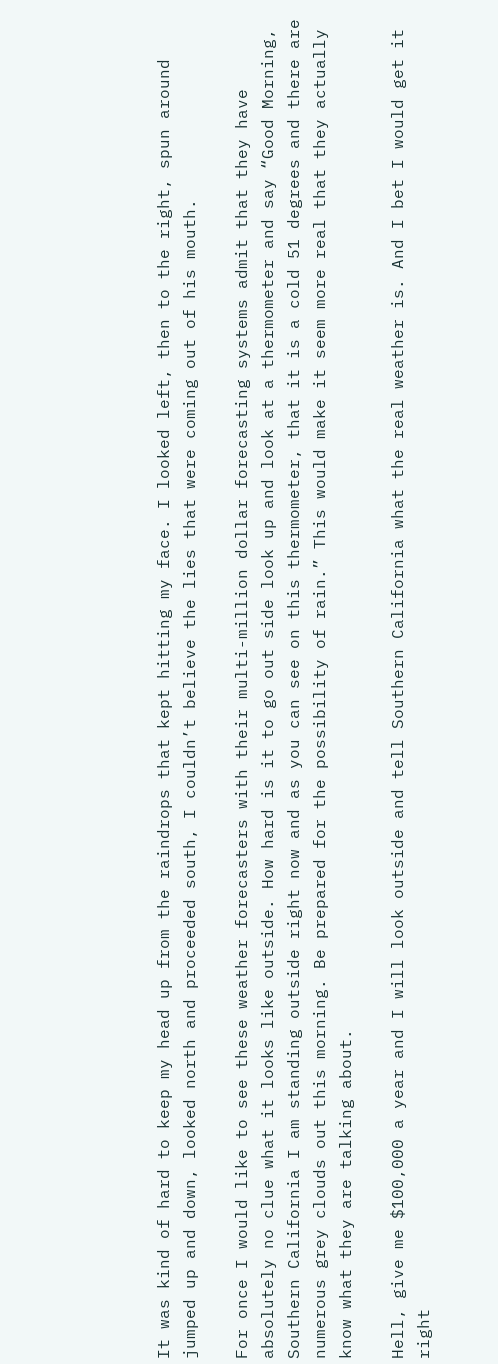It was kind of hard to keep my head up from the raindrops that kept hitting my face. I looked left, then to the right, spun around jumped up and down, looked north and proceeded south, I couldn’t believe the lies that were coming out of his mouth.

For once I would like to see these weather forecasters with their multi-million dollar forecasting systems admit that they have absolutely no clue what it looks like outside. How hard is it to go out side look up and look at a thermometer and say “Good Morning, Southern California I am standing outside right now and as you can see on this thermometer, that it is a cold 51 degrees and there are numerous grey clouds out this morning. Be prepared for the possibility of rain.” This would make it seem more real that they actually know what they are talking about.

Hell, give me $100,000 a year and I will look outside and tell Southern California what the real weather is. And I bet I would get it right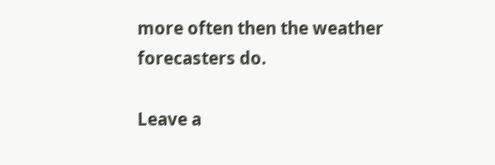more often then the weather forecasters do.

Leave a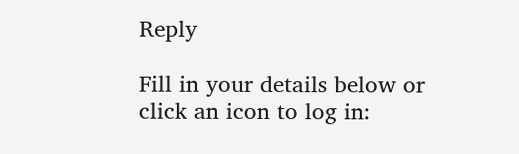Reply

Fill in your details below or click an icon to log in: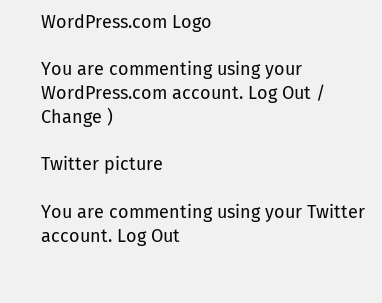WordPress.com Logo

You are commenting using your WordPress.com account. Log Out / Change )

Twitter picture

You are commenting using your Twitter account. Log Out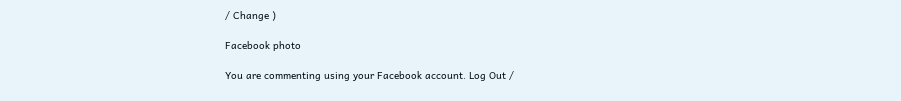/ Change )

Facebook photo

You are commenting using your Facebook account. Log Out /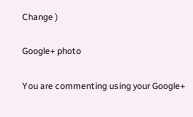Change )

Google+ photo

You are commenting using your Google+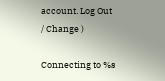account. Log Out / Change )

Connecting to %s